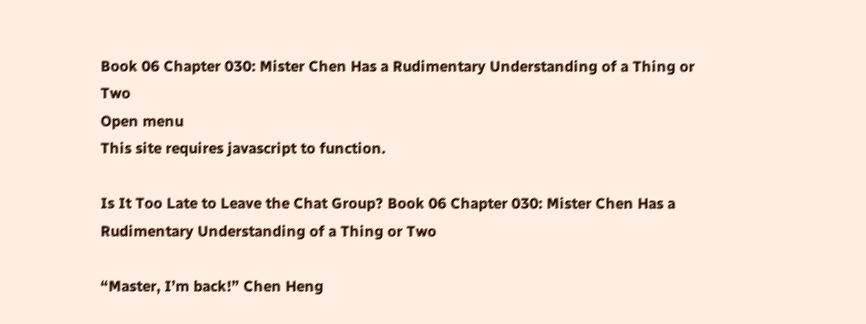Book 06 Chapter 030: Mister Chen Has a Rudimentary Understanding of a Thing or Two
Open menu
This site requires javascript to function.

Is It Too Late to Leave the Chat Group? Book 06 Chapter 030: Mister Chen Has a Rudimentary Understanding of a Thing or Two

“Master, I’m back!” Chen Heng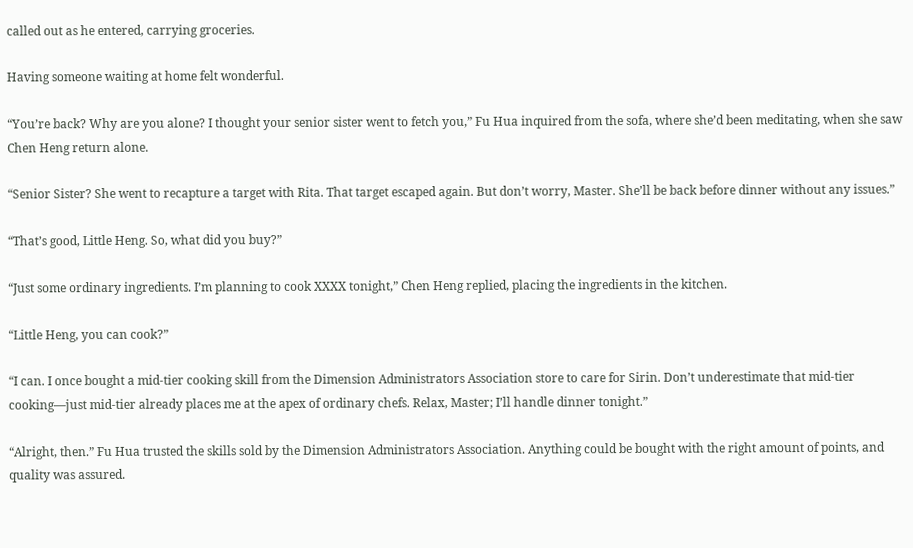called out as he entered, carrying groceries.

Having someone waiting at home felt wonderful.

“You’re back? Why are you alone? I thought your senior sister went to fetch you,” Fu Hua inquired from the sofa, where she’d been meditating, when she saw Chen Heng return alone.

“Senior Sister? She went to recapture a target with Rita. That target escaped again. But don’t worry, Master. She’ll be back before dinner without any issues.”

“That’s good, Little Heng. So, what did you buy?”

“Just some ordinary ingredients. I’m planning to cook XXXX tonight,” Chen Heng replied, placing the ingredients in the kitchen.

“Little Heng, you can cook?”

“I can. I once bought a mid-tier cooking skill from the Dimension Administrators Association store to care for Sirin. Don’t underestimate that mid-tier cooking—just mid-tier already places me at the apex of ordinary chefs. Relax, Master; I’ll handle dinner tonight.”

“Alright, then.” Fu Hua trusted the skills sold by the Dimension Administrators Association. Anything could be bought with the right amount of points, and quality was assured.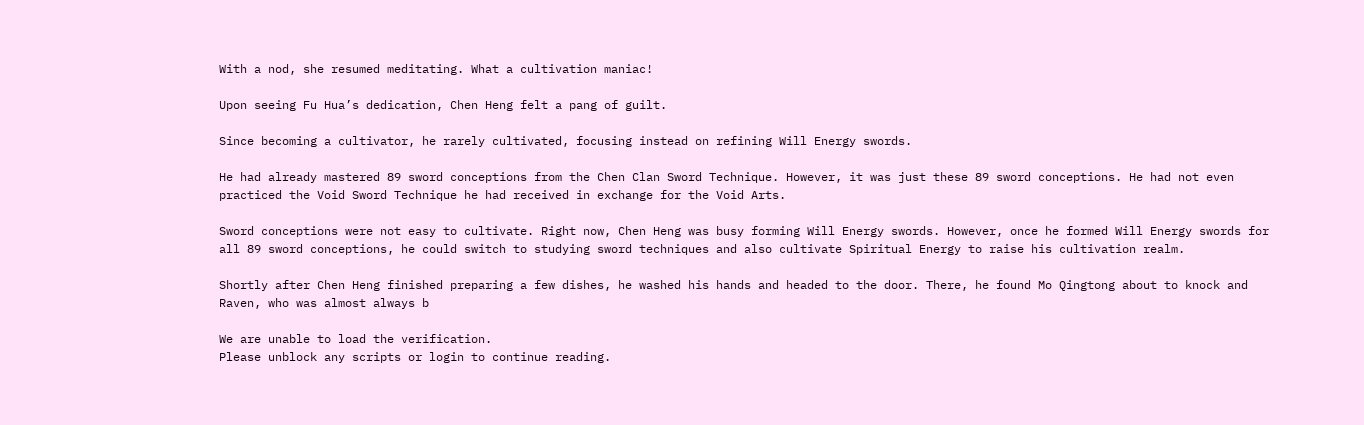With a nod, she resumed meditating. What a cultivation maniac!

Upon seeing Fu Hua’s dedication, Chen Heng felt a pang of guilt.

Since becoming a cultivator, he rarely cultivated, focusing instead on refining Will Energy swords.

He had already mastered 89 sword conceptions from the Chen Clan Sword Technique. However, it was just these 89 sword conceptions. He had not even practiced the Void Sword Technique he had received in exchange for the Void Arts.

Sword conceptions were not easy to cultivate. Right now, Chen Heng was busy forming Will Energy swords. However, once he formed Will Energy swords for all 89 sword conceptions, he could switch to studying sword techniques and also cultivate Spiritual Energy to raise his cultivation realm.

Shortly after Chen Heng finished preparing a few dishes, he washed his hands and headed to the door. There, he found Mo Qingtong about to knock and Raven, who was almost always b

We are unable to load the verification.
Please unblock any scripts or login to continue reading.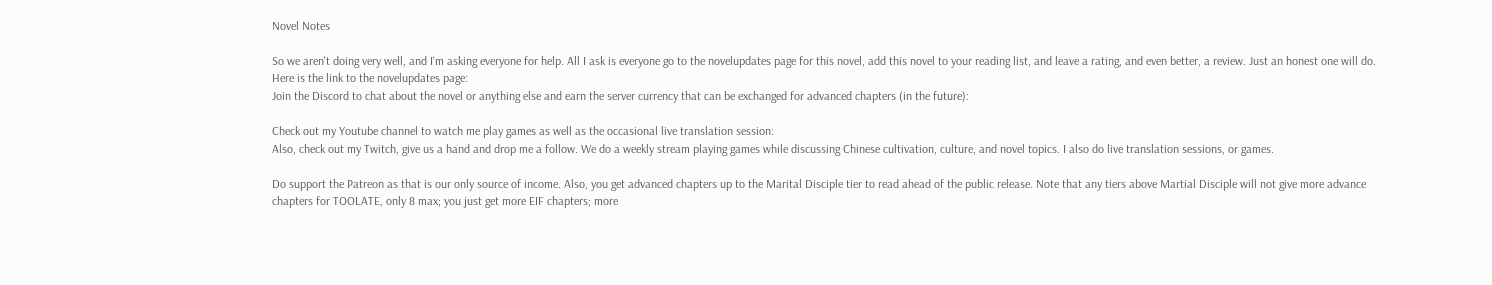Novel Notes

So we aren't doing very well, and I'm asking everyone for help. All I ask is everyone go to the novelupdates page for this novel, add this novel to your reading list, and leave a rating, and even better, a review. Just an honest one will do. Here is the link to the novelupdates page:
Join the Discord to chat about the novel or anything else and earn the server currency that can be exchanged for advanced chapters (in the future):

Check out my Youtube channel to watch me play games as well as the occasional live translation session:
Also, check out my Twitch, give us a hand and drop me a follow. We do a weekly stream playing games while discussing Chinese cultivation, culture, and novel topics. I also do live translation sessions, or games.

Do support the Patreon as that is our only source of income. Also, you get advanced chapters up to the Marital Disciple tier to read ahead of the public release. Note that any tiers above Martial Disciple will not give more advance chapters for TOOLATE, only 8 max; you just get more EIF chapters; more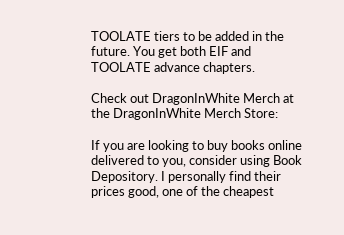TOOLATE tiers to be added in the future. You get both EIF and TOOLATE advance chapters.

Check out DragonInWhite Merch at the DragonInWhite Merch Store:

If you are looking to buy books online delivered to you, consider using Book Depository. I personally find their prices good, one of the cheapest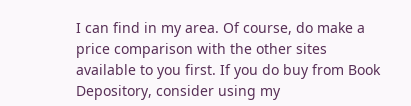I can find in my area. Of course, do make a price comparison with the other sites available to you first. If you do buy from Book Depository, consider using my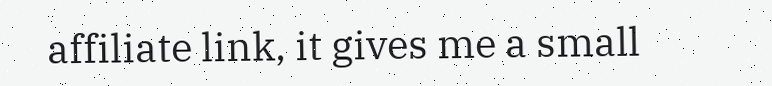affiliate link, it gives me a small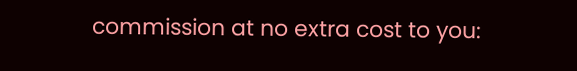commission at no extra cost to you: